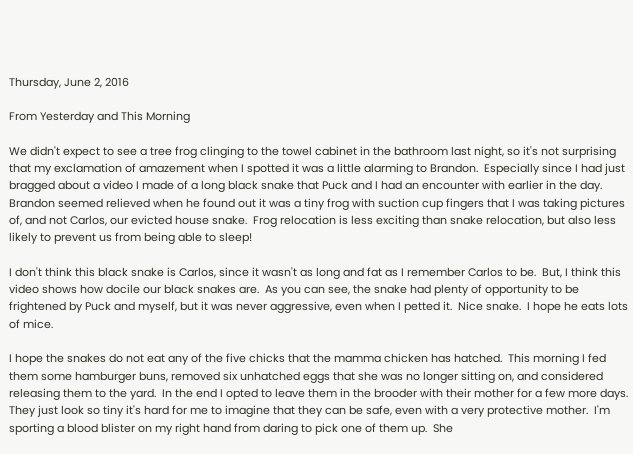Thursday, June 2, 2016

From Yesterday and This Morning

We didn't expect to see a tree frog clinging to the towel cabinet in the bathroom last night, so it's not surprising that my exclamation of amazement when I spotted it was a little alarming to Brandon.  Especially since I had just bragged about a video I made of a long black snake that Puck and I had an encounter with earlier in the day.  Brandon seemed relieved when he found out it was a tiny frog with suction cup fingers that I was taking pictures of, and not Carlos, our evicted house snake.  Frog relocation is less exciting than snake relocation, but also less likely to prevent us from being able to sleep!

I don't think this black snake is Carlos, since it wasn't as long and fat as I remember Carlos to be.  But, I think this video shows how docile our black snakes are.  As you can see, the snake had plenty of opportunity to be frightened by Puck and myself, but it was never aggressive, even when I petted it.  Nice snake.  I hope he eats lots of mice.

I hope the snakes do not eat any of the five chicks that the mamma chicken has hatched.  This morning I fed them some hamburger buns, removed six unhatched eggs that she was no longer sitting on, and considered releasing them to the yard.  In the end I opted to leave them in the brooder with their mother for a few more days.  They just look so tiny it's hard for me to imagine that they can be safe, even with a very protective mother.  I'm sporting a blood blister on my right hand from daring to pick one of them up.  She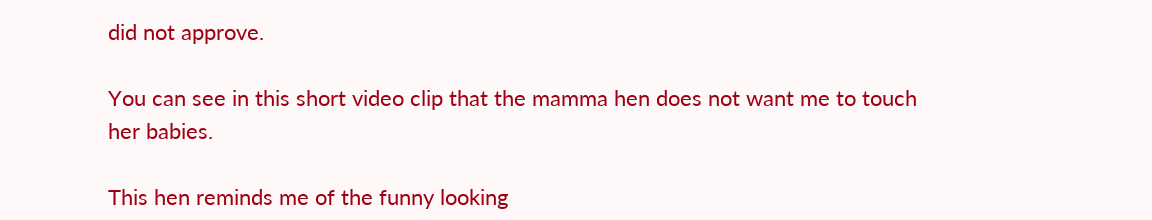did not approve.

You can see in this short video clip that the mamma hen does not want me to touch her babies.

This hen reminds me of the funny looking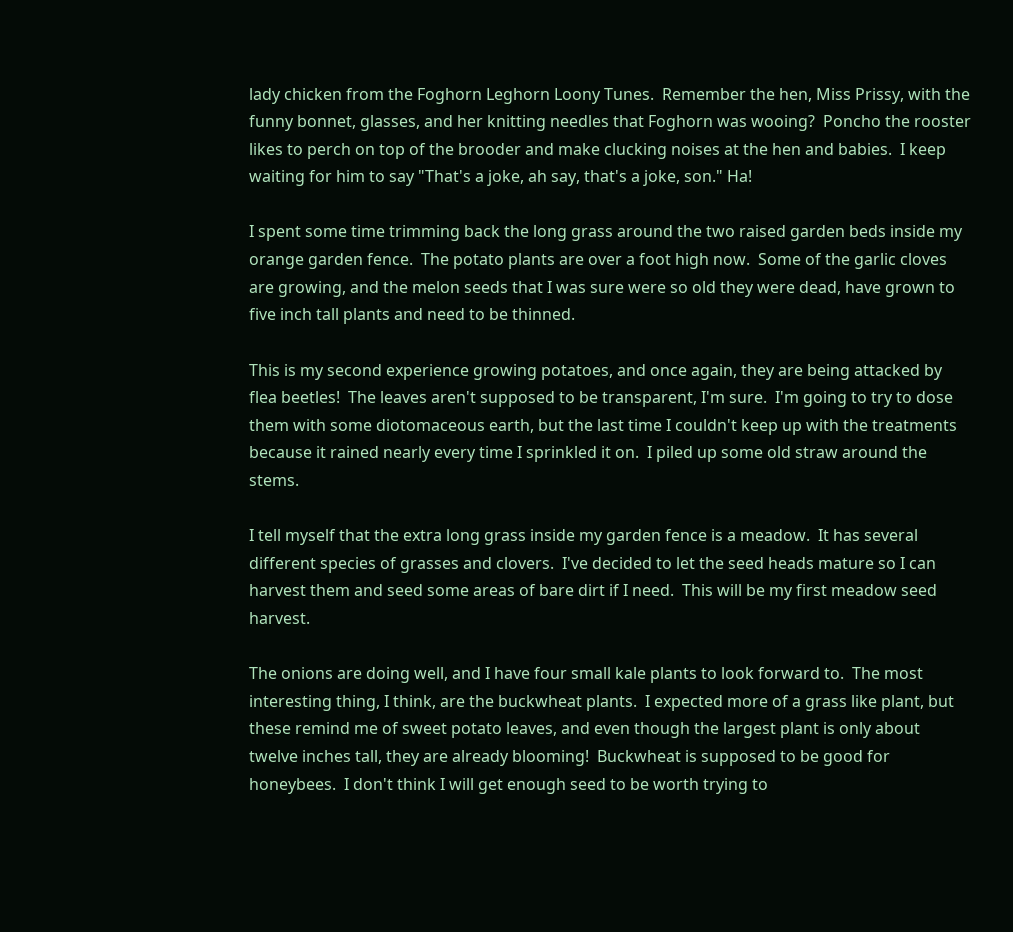lady chicken from the Foghorn Leghorn Loony Tunes.  Remember the hen, Miss Prissy, with the funny bonnet, glasses, and her knitting needles that Foghorn was wooing?  Poncho the rooster likes to perch on top of the brooder and make clucking noises at the hen and babies.  I keep waiting for him to say "That's a joke, ah say, that's a joke, son." Ha!

I spent some time trimming back the long grass around the two raised garden beds inside my orange garden fence.  The potato plants are over a foot high now.  Some of the garlic cloves are growing, and the melon seeds that I was sure were so old they were dead, have grown to five inch tall plants and need to be thinned.

This is my second experience growing potatoes, and once again, they are being attacked by flea beetles!  The leaves aren't supposed to be transparent, I'm sure.  I'm going to try to dose them with some diotomaceous earth, but the last time I couldn't keep up with the treatments because it rained nearly every time I sprinkled it on.  I piled up some old straw around the stems.

I tell myself that the extra long grass inside my garden fence is a meadow.  It has several different species of grasses and clovers.  I've decided to let the seed heads mature so I can harvest them and seed some areas of bare dirt if I need.  This will be my first meadow seed harvest.

The onions are doing well, and I have four small kale plants to look forward to.  The most interesting thing, I think, are the buckwheat plants.  I expected more of a grass like plant, but these remind me of sweet potato leaves, and even though the largest plant is only about twelve inches tall, they are already blooming!  Buckwheat is supposed to be good for honeybees.  I don't think I will get enough seed to be worth trying to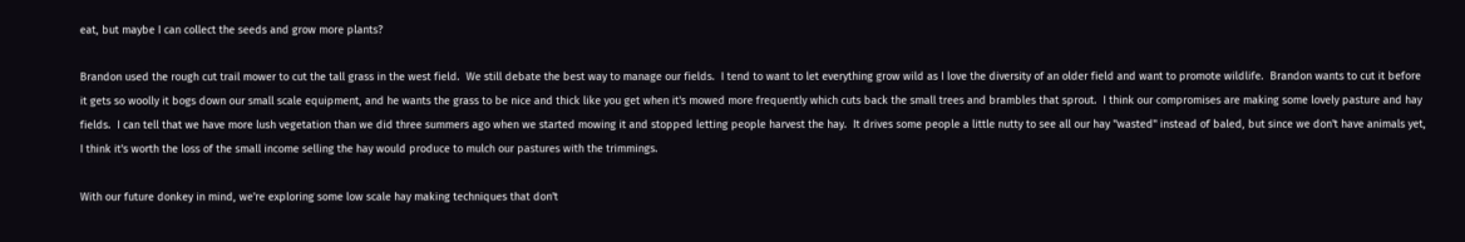eat, but maybe I can collect the seeds and grow more plants?

Brandon used the rough cut trail mower to cut the tall grass in the west field.  We still debate the best way to manage our fields.  I tend to want to let everything grow wild as I love the diversity of an older field and want to promote wildlife.  Brandon wants to cut it before it gets so woolly it bogs down our small scale equipment, and he wants the grass to be nice and thick like you get when it's mowed more frequently which cuts back the small trees and brambles that sprout.  I think our compromises are making some lovely pasture and hay fields.  I can tell that we have more lush vegetation than we did three summers ago when we started mowing it and stopped letting people harvest the hay.  It drives some people a little nutty to see all our hay "wasted" instead of baled, but since we don't have animals yet, I think it's worth the loss of the small income selling the hay would produce to mulch our pastures with the trimmings.

With our future donkey in mind, we're exploring some low scale hay making techniques that don't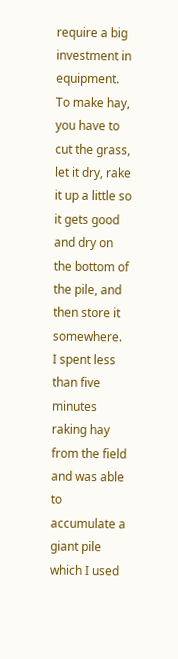require a big investment in equipment.  To make hay, you have to cut the grass, let it dry, rake it up a little so it gets good and dry on the bottom of the pile, and then store it somewhere.  I spent less than five minutes raking hay from the field and was able to accumulate a giant pile which I used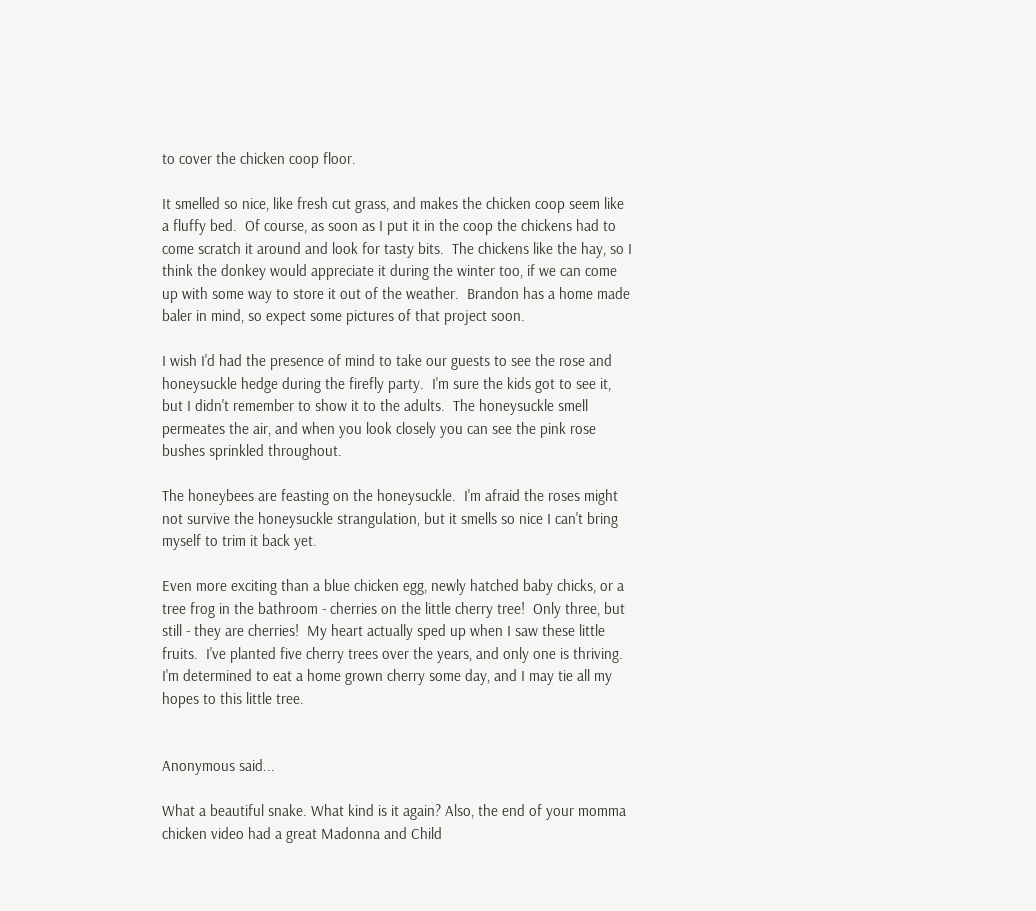to cover the chicken coop floor.

It smelled so nice, like fresh cut grass, and makes the chicken coop seem like a fluffy bed.  Of course, as soon as I put it in the coop the chickens had to come scratch it around and look for tasty bits.  The chickens like the hay, so I think the donkey would appreciate it during the winter too, if we can come up with some way to store it out of the weather.  Brandon has a home made baler in mind, so expect some pictures of that project soon.

I wish I'd had the presence of mind to take our guests to see the rose and honeysuckle hedge during the firefly party.  I'm sure the kids got to see it, but I didn't remember to show it to the adults.  The honeysuckle smell permeates the air, and when you look closely you can see the pink rose bushes sprinkled throughout.

The honeybees are feasting on the honeysuckle.  I'm afraid the roses might not survive the honeysuckle strangulation, but it smells so nice I can't bring myself to trim it back yet.

Even more exciting than a blue chicken egg, newly hatched baby chicks, or a tree frog in the bathroom - cherries on the little cherry tree!  Only three, but still - they are cherries!  My heart actually sped up when I saw these little fruits.  I've planted five cherry trees over the years, and only one is thriving.  I'm determined to eat a home grown cherry some day, and I may tie all my hopes to this little tree.


Anonymous said...

What a beautiful snake. What kind is it again? Also, the end of your momma chicken video had a great Madonna and Child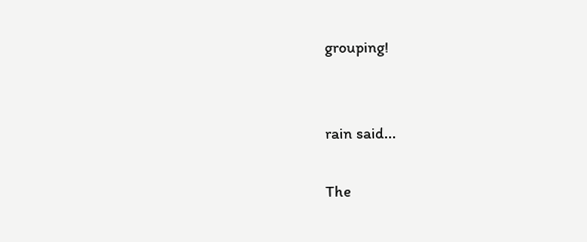grouping!


rain said...

The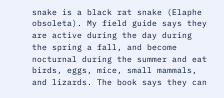snake is a black rat snake (Elaphe obsoleta). My field guide says they are active during the day during the spring a fall, and become nocturnal during the summer and eat birds, eggs, mice, small mammals, and lizards. The book says they can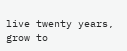live twenty years, grow to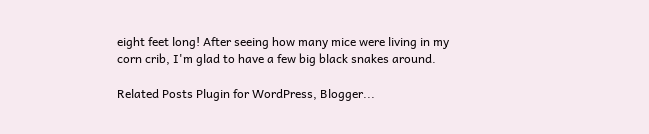eight feet long! After seeing how many mice were living in my corn crib, I'm glad to have a few big black snakes around.

Related Posts Plugin for WordPress, Blogger...